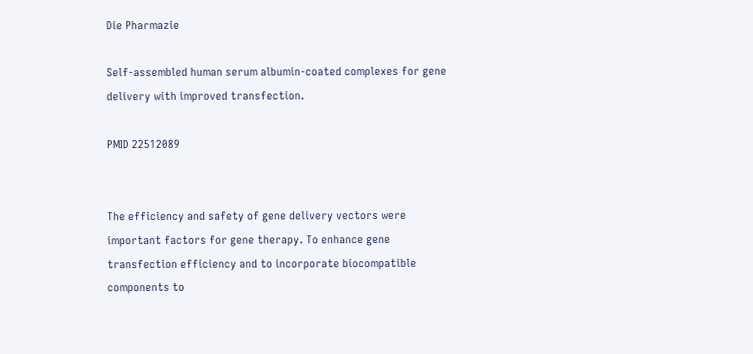Die Pharmazie

Self-assembled human serum albumin-coated complexes for gene delivery with improved transfection.

PMID 22512089


The efficiency and safety of gene delivery vectors were important factors for gene therapy. To enhance gene transfection efficiency and to incorporate biocompatible components to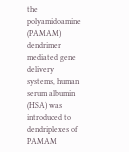the polyamidoamine (PAMAM) dendrimer mediated gene delivery systems, human serum albumin (HSA) was introduced to dendriplexes of PAMAM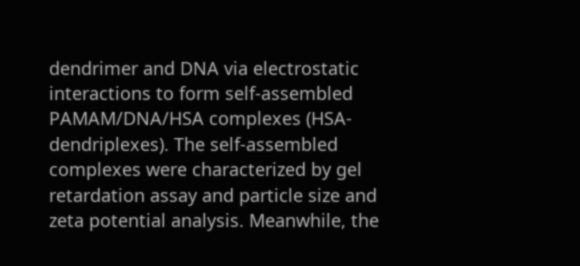dendrimer and DNA via electrostatic interactions to form self-assembled PAMAM/DNA/HSA complexes (HSA-dendriplexes). The self-assembled complexes were characterized by gel retardation assay and particle size and zeta potential analysis. Meanwhile, the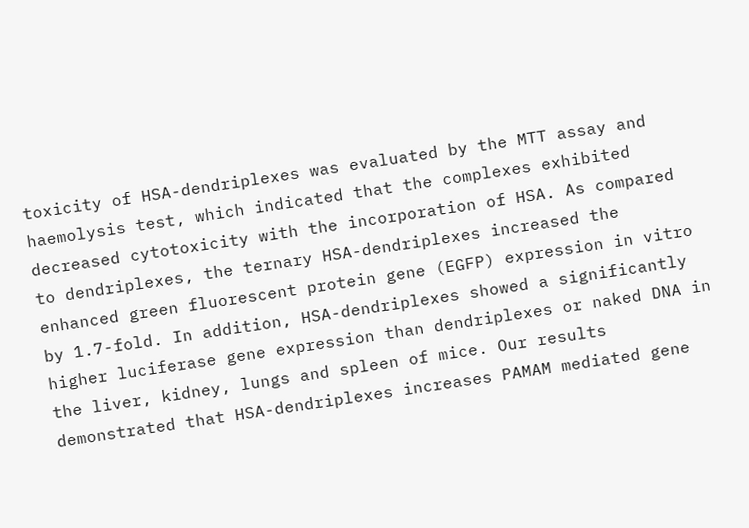toxicity of HSA-dendriplexes was evaluated by the MTT assay and haemolysis test, which indicated that the complexes exhibited decreased cytotoxicity with the incorporation of HSA. As compared to dendriplexes, the ternary HSA-dendriplexes increased the enhanced green fluorescent protein gene (EGFP) expression in vitro by 1.7-fold. In addition, HSA-dendriplexes showed a significantly higher luciferase gene expression than dendriplexes or naked DNA in the liver, kidney, lungs and spleen of mice. Our results demonstrated that HSA-dendriplexes increases PAMAM mediated gene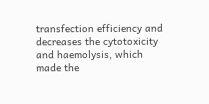transfection efficiency and decreases the cytotoxicity and haemolysis, which made the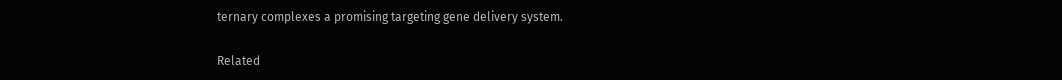ternary complexes a promising targeting gene delivery system.

Related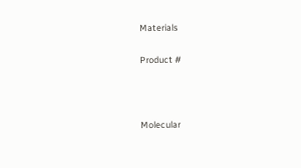Materials

Product #



Molecular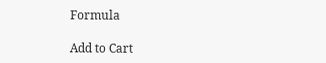Formula

Add to Cart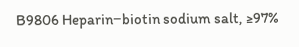B9806 Heparin−biotin sodium salt, ≥97%